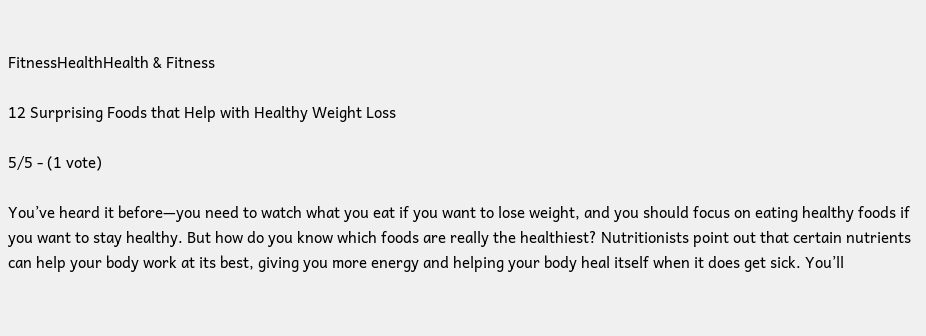FitnessHealthHealth & Fitness

12 Surprising Foods that Help with Healthy Weight Loss

5/5 - (1 vote)

You’ve heard it before—you need to watch what you eat if you want to lose weight, and you should focus on eating healthy foods if you want to stay healthy. But how do you know which foods are really the healthiest? Nutritionists point out that certain nutrients can help your body work at its best, giving you more energy and helping your body heal itself when it does get sick. You’ll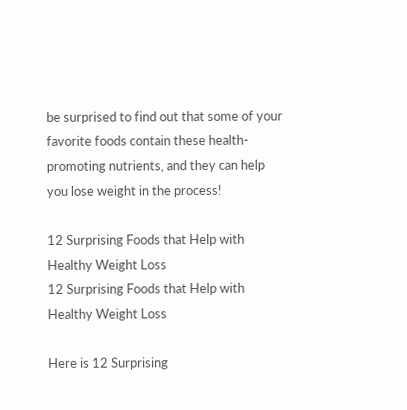be surprised to find out that some of your favorite foods contain these health-promoting nutrients, and they can help you lose weight in the process!

12 Surprising Foods that Help with Healthy Weight Loss
12 Surprising Foods that Help with Healthy Weight Loss

Here is 12 Surprising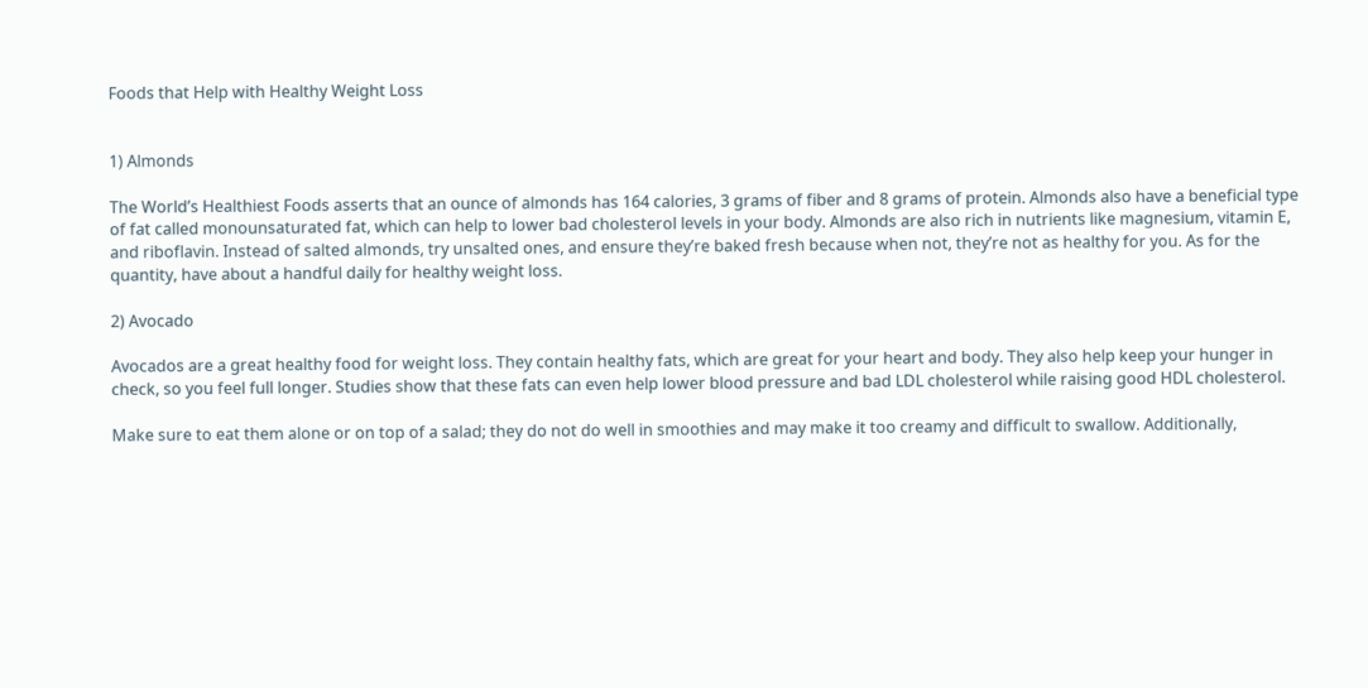Foods that Help with Healthy Weight Loss


1) Almonds

The World’s Healthiest Foods asserts that an ounce of almonds has 164 calories, 3 grams of fiber and 8 grams of protein. Almonds also have a beneficial type of fat called monounsaturated fat, which can help to lower bad cholesterol levels in your body. Almonds are also rich in nutrients like magnesium, vitamin E, and riboflavin. Instead of salted almonds, try unsalted ones, and ensure they’re baked fresh because when not, they’re not as healthy for you. As for the quantity, have about a handful daily for healthy weight loss.

2) Avocado

Avocados are a great healthy food for weight loss. They contain healthy fats, which are great for your heart and body. They also help keep your hunger in check, so you feel full longer. Studies show that these fats can even help lower blood pressure and bad LDL cholesterol while raising good HDL cholesterol.

Make sure to eat them alone or on top of a salad; they do not do well in smoothies and may make it too creamy and difficult to swallow. Additionally,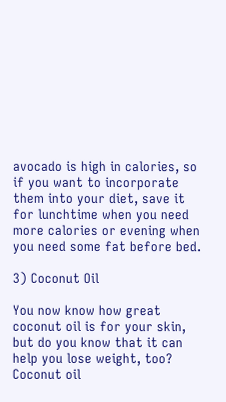avocado is high in calories, so if you want to incorporate them into your diet, save it for lunchtime when you need more calories or evening when you need some fat before bed.

3) Coconut Oil

You now know how great coconut oil is for your skin, but do you know that it can help you lose weight, too? Coconut oil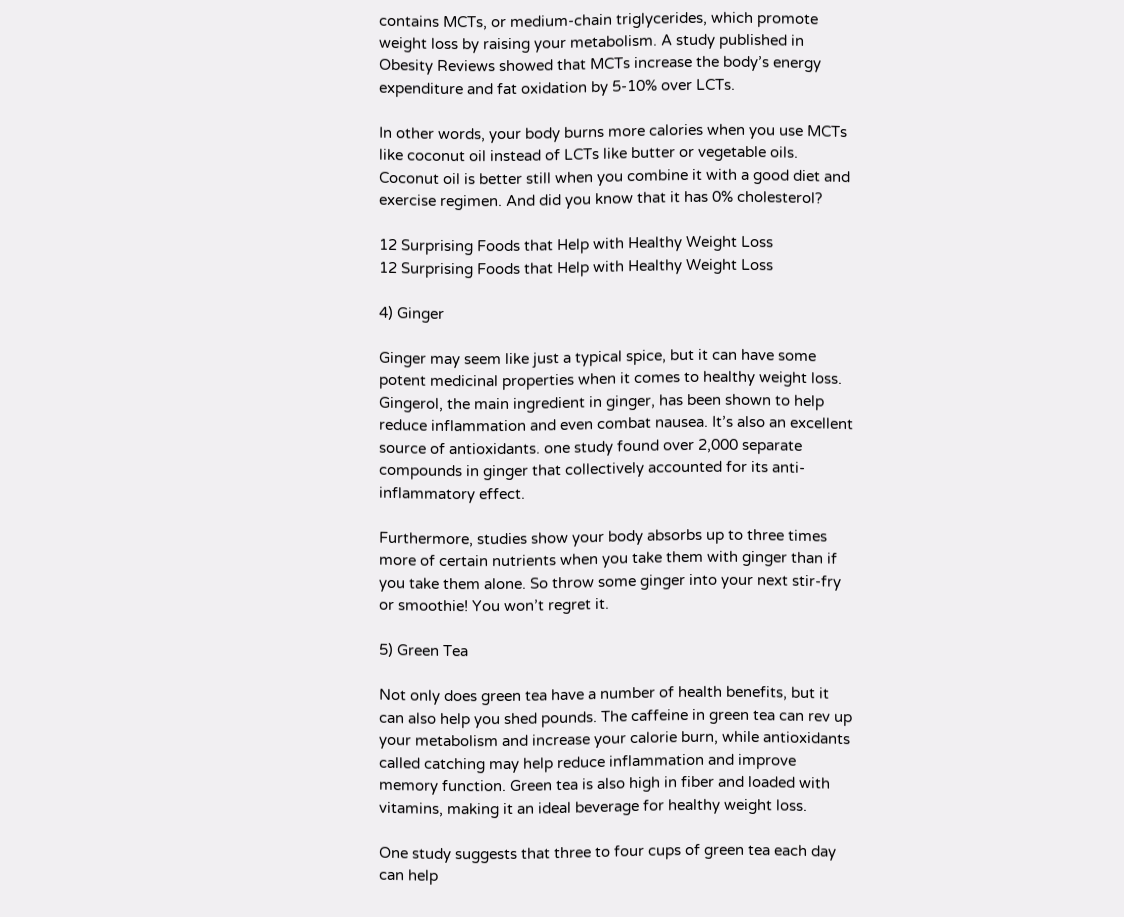contains MCTs, or medium-chain triglycerides, which promote weight loss by raising your metabolism. A study published in Obesity Reviews showed that MCTs increase the body’s energy expenditure and fat oxidation by 5-10% over LCTs.

In other words, your body burns more calories when you use MCTs like coconut oil instead of LCTs like butter or vegetable oils. Coconut oil is better still when you combine it with a good diet and exercise regimen. And did you know that it has 0% cholesterol?

12 Surprising Foods that Help with Healthy Weight Loss
12 Surprising Foods that Help with Healthy Weight Loss

4) Ginger

Ginger may seem like just a typical spice, but it can have some potent medicinal properties when it comes to healthy weight loss. Gingerol, the main ingredient in ginger, has been shown to help reduce inflammation and even combat nausea. It’s also an excellent source of antioxidants. one study found over 2,000 separate compounds in ginger that collectively accounted for its anti-inflammatory effect.

Furthermore, studies show your body absorbs up to three times more of certain nutrients when you take them with ginger than if you take them alone. So throw some ginger into your next stir-fry or smoothie! You won’t regret it.

5) Green Tea

Not only does green tea have a number of health benefits, but it can also help you shed pounds. The caffeine in green tea can rev up your metabolism and increase your calorie burn, while antioxidants called catching may help reduce inflammation and improve memory function. Green tea is also high in fiber and loaded with vitamins, making it an ideal beverage for healthy weight loss.

One study suggests that three to four cups of green tea each day can help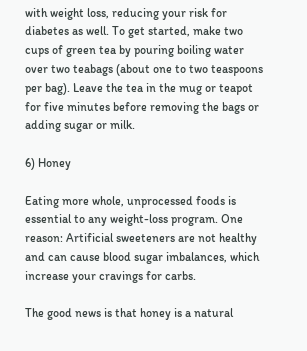with weight loss, reducing your risk for diabetes as well. To get started, make two cups of green tea by pouring boiling water over two teabags (about one to two teaspoons per bag). Leave the tea in the mug or teapot for five minutes before removing the bags or adding sugar or milk.

6) Honey

Eating more whole, unprocessed foods is essential to any weight-loss program. One reason: Artificial sweeteners are not healthy and can cause blood sugar imbalances, which increase your cravings for carbs.

The good news is that honey is a natural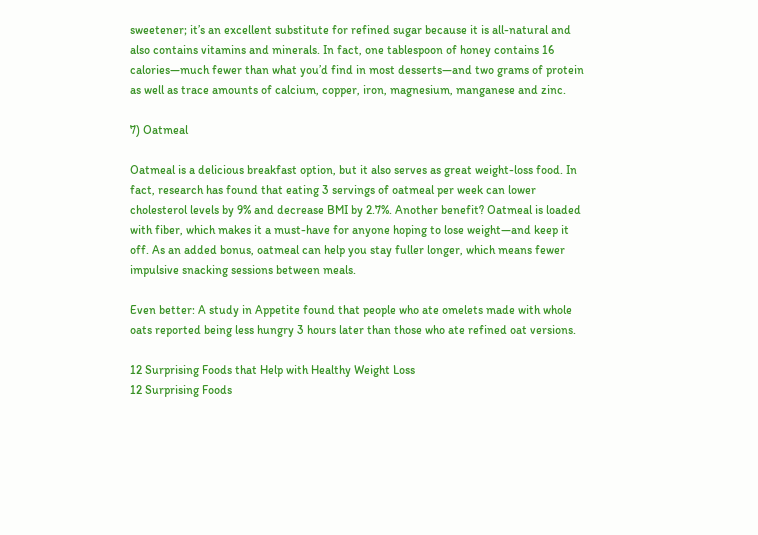sweetener; it’s an excellent substitute for refined sugar because it is all-natural and also contains vitamins and minerals. In fact, one tablespoon of honey contains 16 calories—much fewer than what you’d find in most desserts—and two grams of protein as well as trace amounts of calcium, copper, iron, magnesium, manganese and zinc.

7) Oatmeal

Oatmeal is a delicious breakfast option, but it also serves as great weight-loss food. In fact, research has found that eating 3 servings of oatmeal per week can lower cholesterol levels by 9% and decrease BMI by 2.7%. Another benefit? Oatmeal is loaded with fiber, which makes it a must-have for anyone hoping to lose weight—and keep it off. As an added bonus, oatmeal can help you stay fuller longer, which means fewer impulsive snacking sessions between meals.

Even better: A study in Appetite found that people who ate omelets made with whole oats reported being less hungry 3 hours later than those who ate refined oat versions.

12 Surprising Foods that Help with Healthy Weight Loss
12 Surprising Foods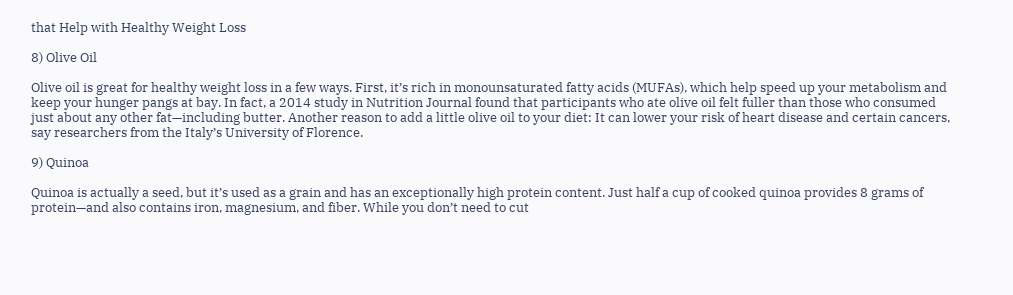that Help with Healthy Weight Loss

8) Olive Oil

Olive oil is great for healthy weight loss in a few ways. First, it’s rich in monounsaturated fatty acids (MUFAs), which help speed up your metabolism and keep your hunger pangs at bay. In fact, a 2014 study in Nutrition Journal found that participants who ate olive oil felt fuller than those who consumed just about any other fat—including butter. Another reason to add a little olive oil to your diet: It can lower your risk of heart disease and certain cancers, say researchers from the Italy’s University of Florence.

9) Quinoa

Quinoa is actually a seed, but it’s used as a grain and has an exceptionally high protein content. Just half a cup of cooked quinoa provides 8 grams of protein—and also contains iron, magnesium, and fiber. While you don’t need to cut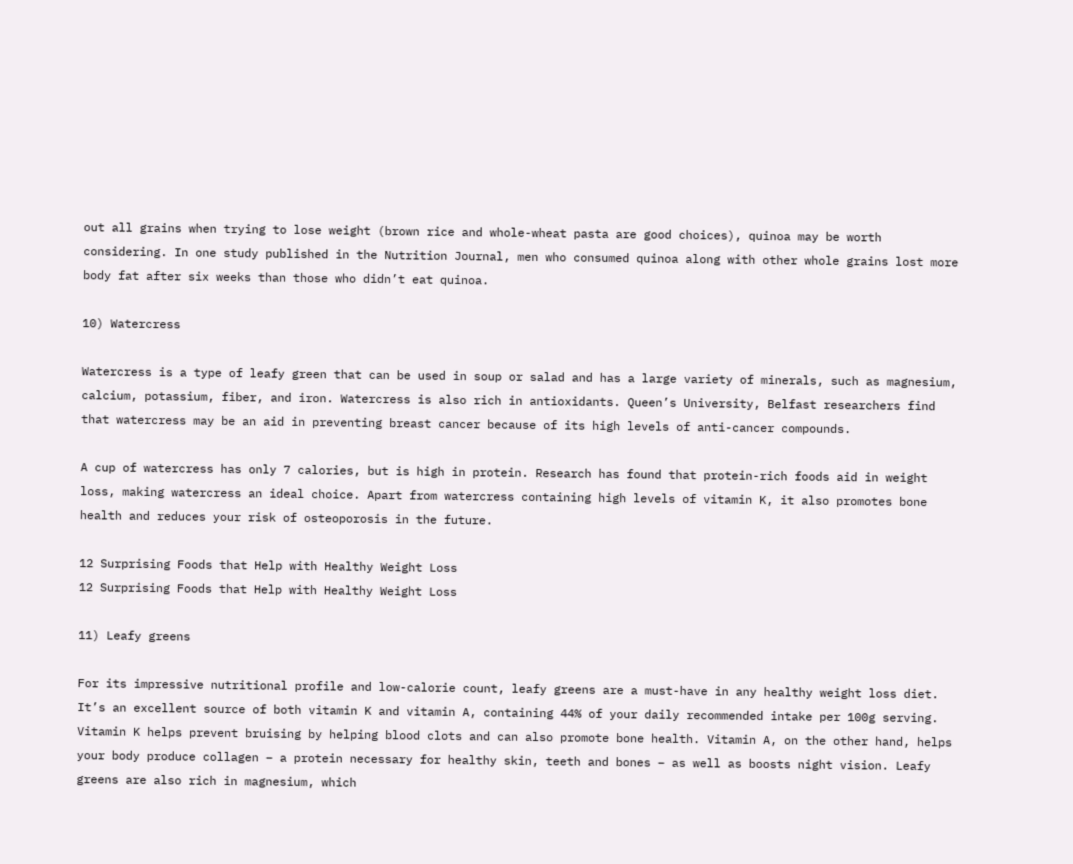out all grains when trying to lose weight (brown rice and whole-wheat pasta are good choices), quinoa may be worth considering. In one study published in the Nutrition Journal, men who consumed quinoa along with other whole grains lost more body fat after six weeks than those who didn’t eat quinoa.

10) Watercress

Watercress is a type of leafy green that can be used in soup or salad and has a large variety of minerals, such as magnesium, calcium, potassium, fiber, and iron. Watercress is also rich in antioxidants. Queen’s University, Belfast researchers find that watercress may be an aid in preventing breast cancer because of its high levels of anti-cancer compounds.

A cup of watercress has only 7 calories, but is high in protein. Research has found that protein-rich foods aid in weight loss, making watercress an ideal choice. Apart from watercress containing high levels of vitamin K, it also promotes bone health and reduces your risk of osteoporosis in the future.

12 Surprising Foods that Help with Healthy Weight Loss
12 Surprising Foods that Help with Healthy Weight Loss

11) Leafy greens

For its impressive nutritional profile and low-calorie count, leafy greens are a must-have in any healthy weight loss diet. It’s an excellent source of both vitamin K and vitamin A, containing 44% of your daily recommended intake per 100g serving. Vitamin K helps prevent bruising by helping blood clots and can also promote bone health. Vitamin A, on the other hand, helps your body produce collagen – a protein necessary for healthy skin, teeth and bones – as well as boosts night vision. Leafy greens are also rich in magnesium, which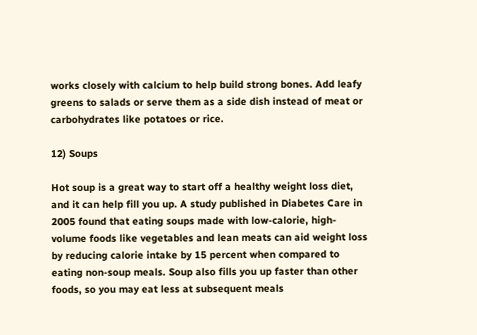works closely with calcium to help build strong bones. Add leafy greens to salads or serve them as a side dish instead of meat or carbohydrates like potatoes or rice.

12) Soups

Hot soup is a great way to start off a healthy weight loss diet, and it can help fill you up. A study published in Diabetes Care in 2005 found that eating soups made with low-calorie, high-volume foods like vegetables and lean meats can aid weight loss by reducing calorie intake by 15 percent when compared to eating non-soup meals. Soup also fills you up faster than other foods, so you may eat less at subsequent meals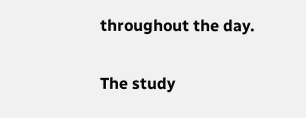throughout the day.

The study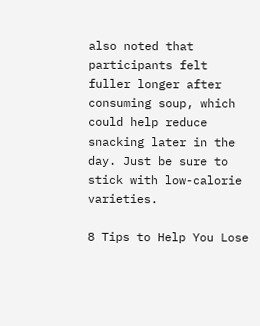also noted that participants felt fuller longer after consuming soup, which could help reduce snacking later in the day. Just be sure to stick with low-calorie varieties.

8 Tips to Help You Lose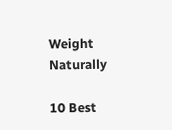Weight Naturally

10 Best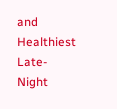and Healthiest Late-Night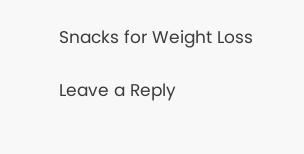Snacks for Weight Loss

Leave a Reply